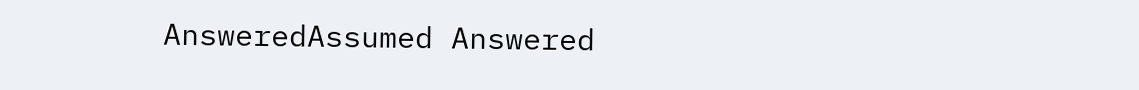AnsweredAssumed Answered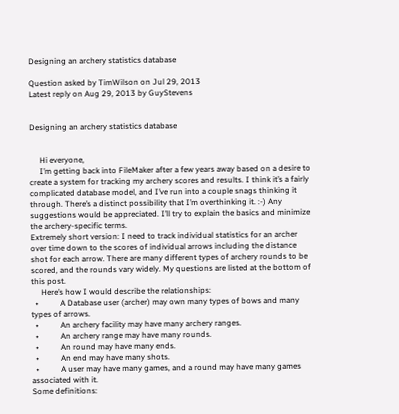Designing an archery statistics database

Question asked by TimWilson on Jul 29, 2013
Latest reply on Aug 29, 2013 by GuyStevens


Designing an archery statistics database


     Hi everyone,
     I’m getting back into FileMaker after a few years away based on a desire to create a system for tracking my archery scores and results. I think it’s a fairly complicated database model, and I’ve run into a couple snags thinking it through. There’s a distinct possibility that I’m overthinking it. :-) Any suggestions would be appreciated. I’ll try to explain the basics and minimize the archery-specific terms.
Extremely short version: I need to track individual statistics for an archer over time down to the scores of individual arrows including the distance shot for each arrow. There are many different types of archery rounds to be scored, and the rounds vary widely. My questions are listed at the bottom of this post.
     Here’s how I would describe the relationships:
  •           A Database user (archer) may own many types of bows and many types of arrows.
  •           An archery facility may have many archery ranges.
  •           An archery range may have many rounds.
  •           An round may have many ends.
  •           An end may have many shots.
  •           A user may have many games, and a round may have many games associated with it.
Some definitions: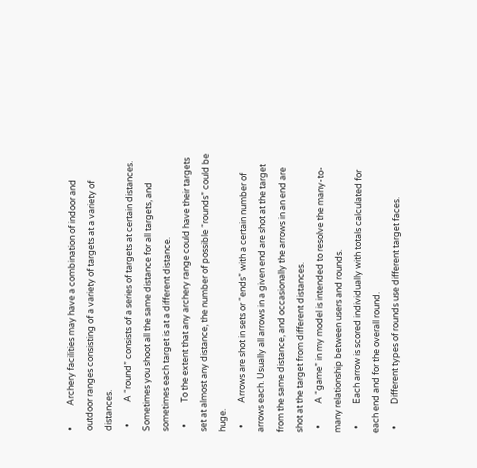•           Archery facilities may have a combination of indoor and outdoor ranges consisting of a variety of targets at a variety of distances.
  •           A “round” consists of a series of targets at certain distances. Sometimes you shoot all the same distance for all targets, and sometimes each target is at a different distance.
  •           To the extent that any archery range could have their targets set at almost any distance, the number of possible “rounds” could be huge.
  •           Arrows are shot in sets or “ends” with a certain number of arrows each. Usually all arrows in a given end are shot at the target from the same distance, and occasionally the arrows in an end are shot at the target from different distances.
  •           A “game” in my model is intended to resolve the many-to-many relationship between users and rounds.
  •           Each arrow is scored individually with totals calculated for each end and for the overall round.
  •           Different types of rounds use different target faces.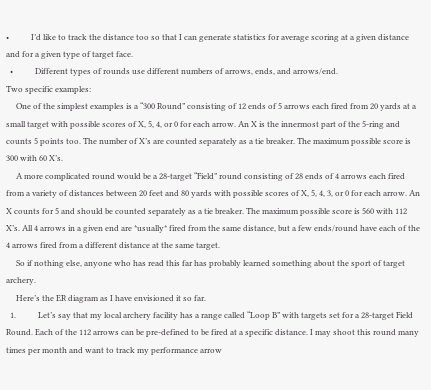•           I’d like to track the distance too so that I can generate statistics for average scoring at a given distance and for a given type of target face.
  •           Different types of rounds use different numbers of arrows, ends, and arrows/end.
Two specific examples:
     One of the simplest examples is a “300 Round” consisting of 12 ends of 5 arrows each fired from 20 yards at a small target with possible scores of X, 5, 4, or 0 for each arrow. An X is the innermost part of the 5-ring and counts 5 points too. The number of X’s are counted separately as a tie breaker. The maximum possible score is 300 with 60 X’s.
     A more complicated round would be a 28-target “Field” round consisting of 28 ends of 4 arrows each fired from a variety of distances between 20 feet and 80 yards with possible scores of X, 5, 4, 3, or 0 for each arrow. An X counts for 5 and should be counted separately as a tie breaker. The maximum possible score is 560 with 112 X’s. All 4 arrows in a given end are *usually* fired from the same distance, but a few ends/round have each of the 4 arrows fired from a different distance at the same target.
     So if nothing else, anyone who has read this far has probably learned something about the sport of target archery.
     Here’s the ER diagram as I have envisioned it so far.
  1.           Let’s say that my local archery facility has a range called “Loop B” with targets set for a 28-target Field Round. Each of the 112 arrows can be pre-defined to be fired at a specific distance. I may shoot this round many times per month and want to track my performance arrow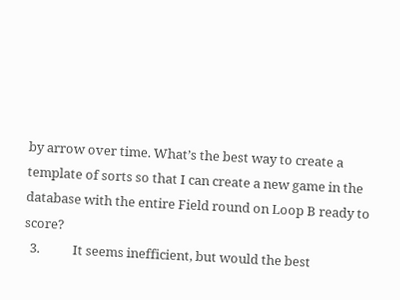by arrow over time. What’s the best way to create a template of sorts so that I can create a new game in the database with the entire Field round on Loop B ready to score?
  3.           It seems inefficient, but would the best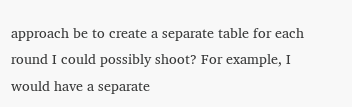approach be to create a separate table for each round I could possibly shoot? For example, I would have a separate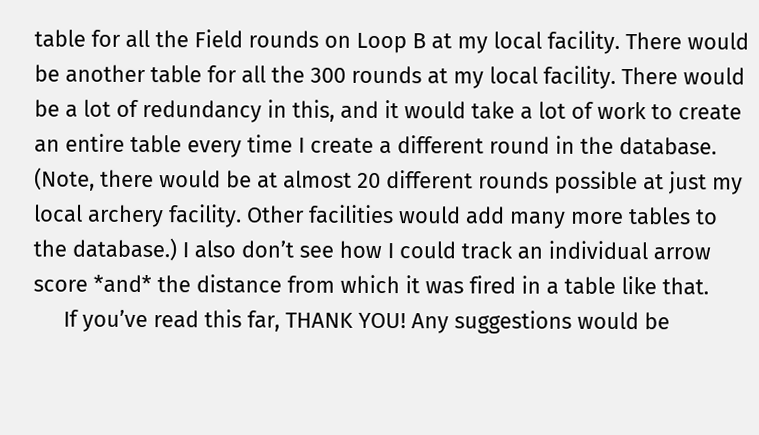table for all the Field rounds on Loop B at my local facility. There would be another table for all the 300 rounds at my local facility. There would be a lot of redundancy in this, and it would take a lot of work to create an entire table every time I create a different round in the database. (Note, there would be at almost 20 different rounds possible at just my local archery facility. Other facilities would add many more tables to the database.) I also don’t see how I could track an individual arrow score *and* the distance from which it was fired in a table like that.
     If you’ve read this far, THANK YOU! Any suggestions would be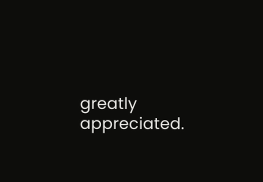greatly appreciated.